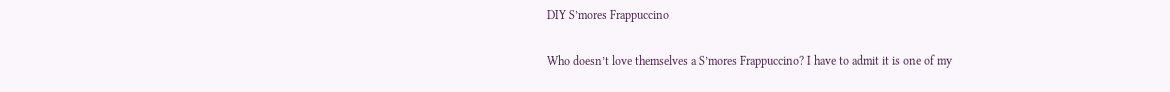DIY S’mores Frappuccino

Who doesn’t love themselves a S’mores Frappuccino? I have to admit it is one of my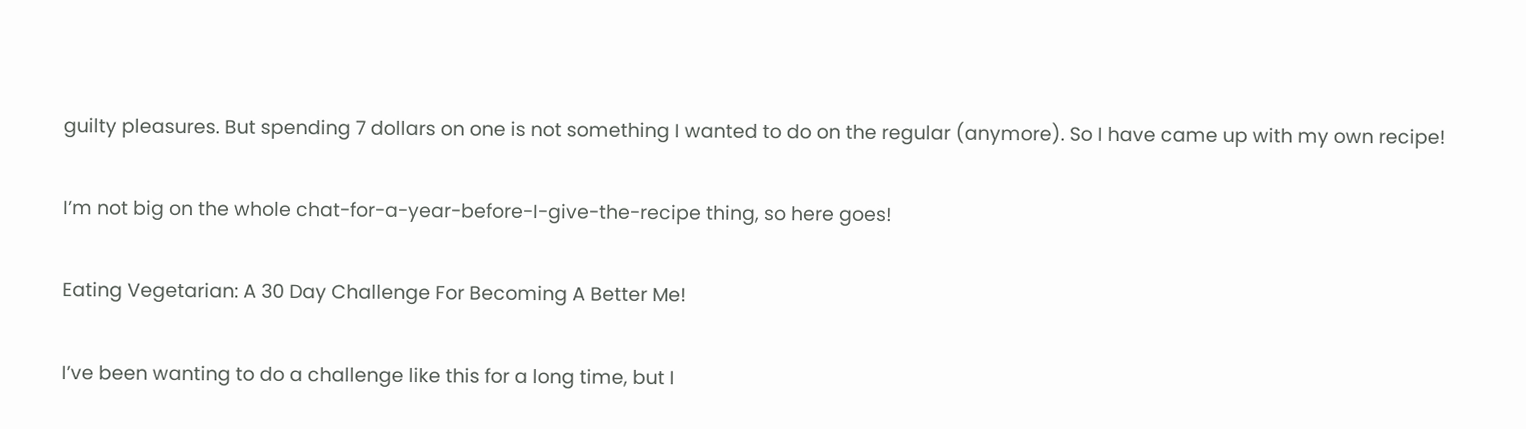guilty pleasures. But spending 7 dollars on one is not something I wanted to do on the regular (anymore). So I have came up with my own recipe!

I’m not big on the whole chat-for-a-year-before-I-give-the-recipe thing, so here goes!

Eating Vegetarian: A 30 Day Challenge For Becoming A Better Me!

I’ve been wanting to do a challenge like this for a long time, but I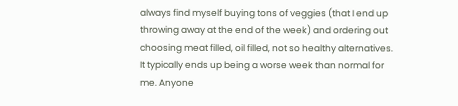always find myself buying tons of veggies (that I end up throwing away at the end of the week) and ordering out choosing meat filled, oil filled, not so healthy alternatives. It typically ends up being a worse week than normal for me. Anyone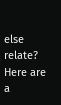else relate? Here are a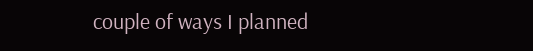couple of ways I planned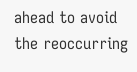ahead to avoid the reoccurring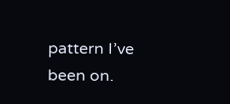pattern I’ve been on.